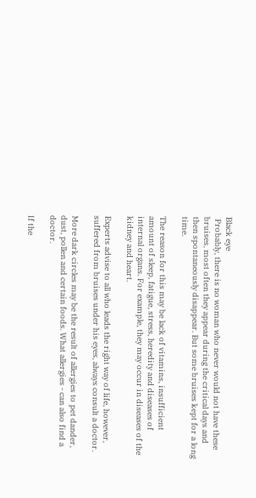Black eye
 Probably, there is no woman who never would not have these bruises, most often they appear during the critical days and then spontaneously disappear. But some bruises kept for a long time.

The reason for this may be lack of vitamins, insufficient amount of sleep, fatigue, stress, heredity and diseases of internal organs. For example, they may occur in diseases of the kidney and heart.

Experts advise to all who leads the right way of life, however, suffered from bruises under his eyes, always consult a doctor.

More dark circles may be the result of allergies to pet dander, dust, pollen and certain foods. What allergies - can also find a doctor.

If the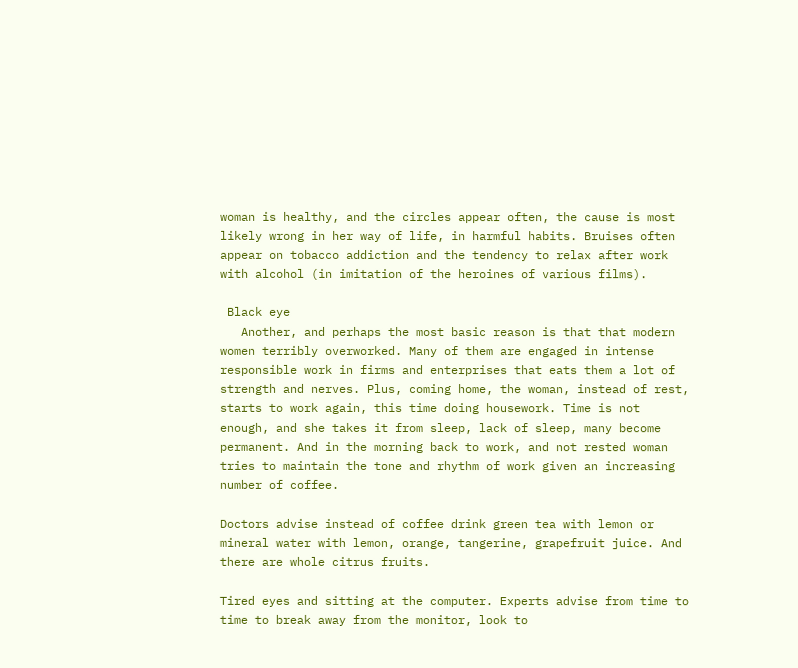woman is healthy, and the circles appear often, the cause is most likely wrong in her way of life, in harmful habits. Bruises often appear on tobacco addiction and the tendency to relax after work with alcohol (in imitation of the heroines of various films).

 Black eye
   Another, and perhaps the most basic reason is that that modern women terribly overworked. Many of them are engaged in intense responsible work in firms and enterprises that eats them a lot of strength and nerves. Plus, coming home, the woman, instead of rest, starts to work again, this time doing housework. Time is not enough, and she takes it from sleep, lack of sleep, many become permanent. And in the morning back to work, and not rested woman tries to maintain the tone and rhythm of work given an increasing number of coffee.

Doctors advise instead of coffee drink green tea with lemon or mineral water with lemon, orange, tangerine, grapefruit juice. And there are whole citrus fruits.

Tired eyes and sitting at the computer. Experts advise from time to time to break away from the monitor, look to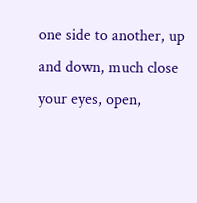one side to another, up and down, much close your eyes, open,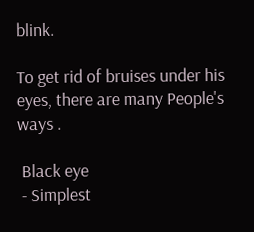blink.

To get rid of bruises under his eyes, there are many People's ways .

 Black eye
 - Simplest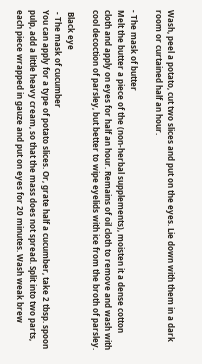Wash, peel a potato, cut two slices and put on the eyes. Lie down with them in a dark room or curtained half an hour.

- The mask of butter
Melt the butter a piece of the (non-herbal supplements), moisten it a dense cotton cloth and apply on eyes for half an hour. Remains of oil cloth to remove and wash with cool decoction of parsley, but better to wipe eyelids with ice from the broth of parsley.

 Black eye
 - The mask of cucumber
You can apply for a type of potato slices. Or, grate half a cucumber, take 2 tbsp. spoon pulp, add a little heavy cream, so that the mass does not spread. Split into two parts, each piece wrapped in gauze and put on eyes for 20 minutes. Wash weak brew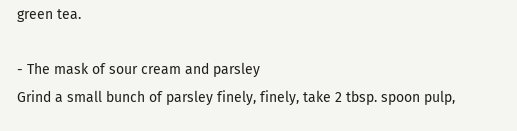green tea.

- The mask of sour cream and parsley
Grind a small bunch of parsley finely, finely, take 2 tbsp. spoon pulp,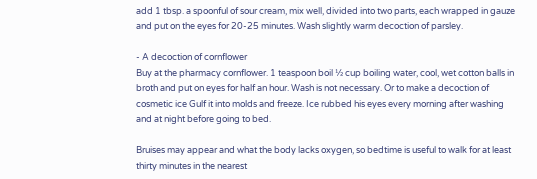add 1 tbsp. a spoonful of sour cream, mix well, divided into two parts, each wrapped in gauze and put on the eyes for 20-25 minutes. Wash slightly warm decoction of parsley.

- A decoction of cornflower
Buy at the pharmacy cornflower. 1 teaspoon boil ½ cup boiling water, cool, wet cotton balls in broth and put on eyes for half an hour. Wash is not necessary. Or to make a decoction of cosmetic ice Gulf it into molds and freeze. Ice rubbed his eyes every morning after washing and at night before going to bed.

Bruises may appear and what the body lacks oxygen, so bedtime is useful to walk for at least thirty minutes in the nearest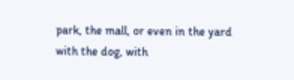park, the mall, or even in the yard with the dog, with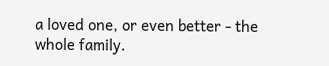a loved one, or even better - the whole family.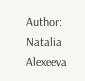Author: Natalia Alexeeva